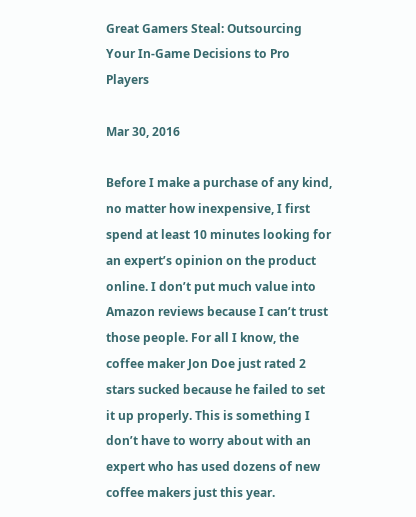Great Gamers Steal: Outsourcing Your In-Game Decisions to Pro Players

Mar 30, 2016

Before I make a purchase of any kind, no matter how inexpensive, I first spend at least 10 minutes looking for an expert’s opinion on the product online. I don’t put much value into Amazon reviews because I can’t trust those people. For all I know, the coffee maker Jon Doe just rated 2 stars sucked because he failed to set it up properly. This is something I don’t have to worry about with an expert who has used dozens of new coffee makers just this year.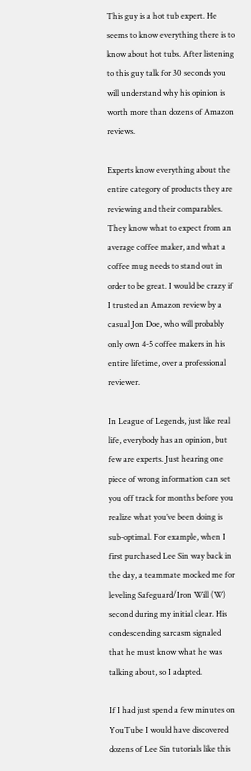This guy is a hot tub expert. He seems to know everything there is to know about hot tubs. After listening to this guy talk for 30 seconds you will understand why his opinion is worth more than dozens of Amazon reviews.

Experts know everything about the entire category of products they are reviewing and their comparables. They know what to expect from an average coffee maker, and what a coffee mug needs to stand out in order to be great. I would be crazy if I trusted an Amazon review by a casual Jon Doe, who will probably only own 4-5 coffee makers in his entire lifetime, over a professional reviewer.

In League of Legends, just like real life, everybody has an opinion, but few are experts. Just hearing one piece of wrong information can set you off track for months before you realize what you’ve been doing is sub-optimal. For example, when I first purchased Lee Sin way back in the day, a teammate mocked me for leveling Safeguard/Iron Will (W) second during my initial clear. His condescending sarcasm signaled that he must know what he was talking about, so I adapted.

If I had just spend a few minutes on YouTube I would have discovered dozens of Lee Sin tutorials like this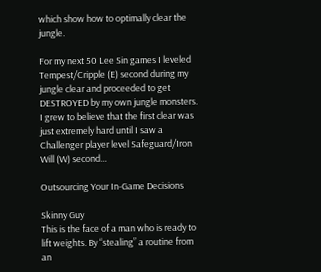which show how to optimally clear the jungle.

For my next 50 Lee Sin games I leveled Tempest/Cripple (E) second during my jungle clear and proceeded to get DESTROYED by my own jungle monsters. I grew to believe that the first clear was just extremely hard until I saw a Challenger player level Safeguard/Iron Will (W) second…

Outsourcing Your In-Game Decisions

Skinny Guy
This is the face of a man who is ready to lift weights. By “stealing” a routine from an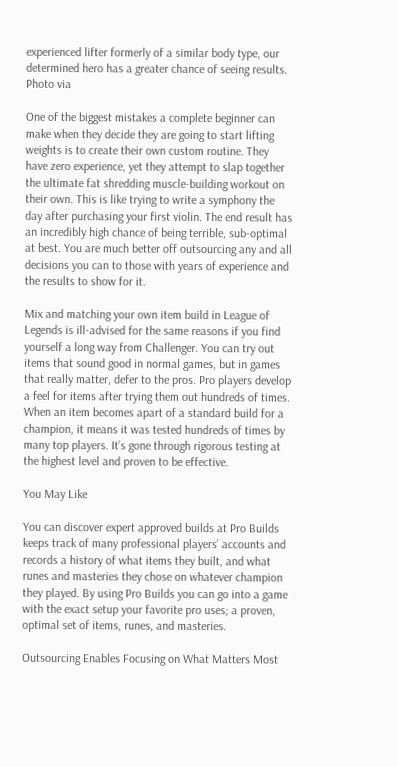experienced lifter formerly of a similar body type, our determined hero has a greater chance of seeing results. Photo via

One of the biggest mistakes a complete beginner can make when they decide they are going to start lifting weights is to create their own custom routine. They have zero experience, yet they attempt to slap together the ultimate fat shredding muscle-building workout on their own. This is like trying to write a symphony the day after purchasing your first violin. The end result has an incredibly high chance of being terrible, sub-optimal at best. You are much better off outsourcing any and all decisions you can to those with years of experience and the results to show for it.

Mix and matching your own item build in League of Legends is ill-advised for the same reasons if you find yourself a long way from Challenger. You can try out items that sound good in normal games, but in games that really matter, defer to the pros. Pro players develop a feel for items after trying them out hundreds of times. When an item becomes apart of a standard build for a champion, it means it was tested hundreds of times by many top players. It’s gone through rigorous testing at the highest level and proven to be effective.

You May Like

You can discover expert approved builds at Pro Builds keeps track of many professional players’ accounts and records a history of what items they built, and what runes and masteries they chose on whatever champion they played. By using Pro Builds you can go into a game with the exact setup your favorite pro uses; a proven, optimal set of items, runes, and masteries.

Outsourcing Enables Focusing on What Matters Most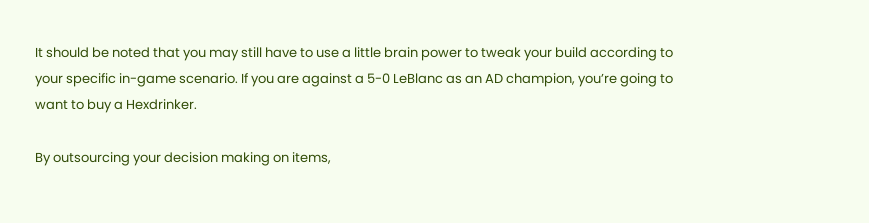It should be noted that you may still have to use a little brain power to tweak your build according to your specific in-game scenario. If you are against a 5-0 LeBlanc as an AD champion, you’re going to want to buy a Hexdrinker.

By outsourcing your decision making on items,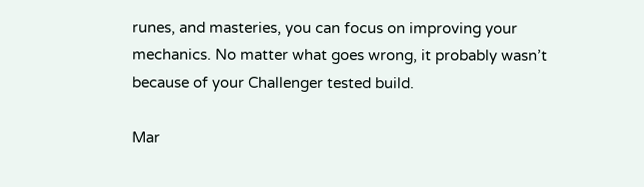runes, and masteries, you can focus on improving your mechanics. No matter what goes wrong, it probably wasn’t because of your Challenger tested build.

Mar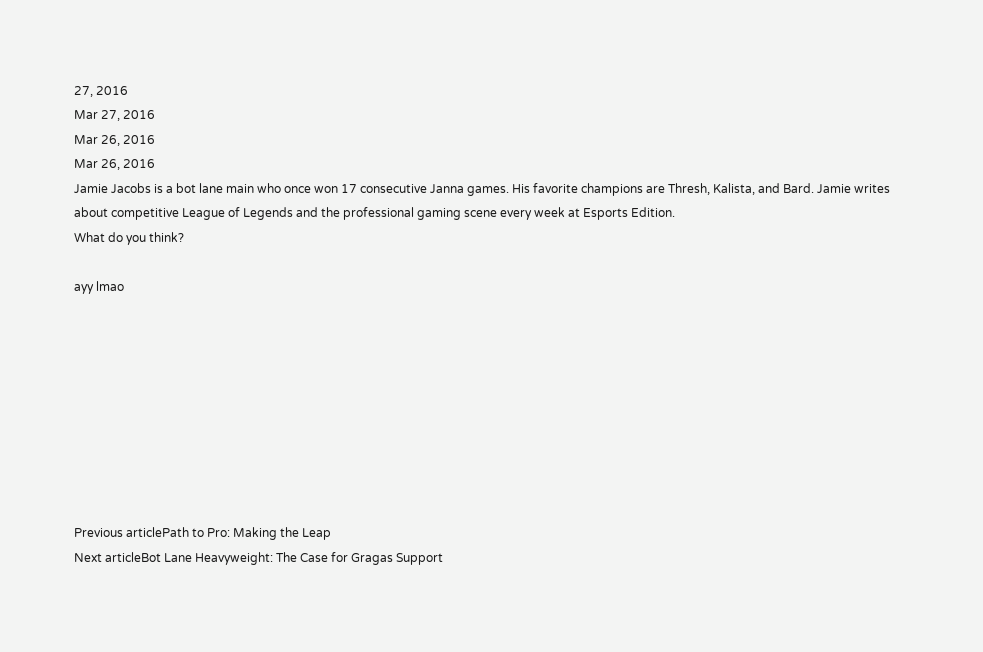27, 2016
Mar 27, 2016
Mar 26, 2016
Mar 26, 2016
Jamie Jacobs is a bot lane main who once won 17 consecutive Janna games. His favorite champions are Thresh, Kalista, and Bard. Jamie writes about competitive League of Legends and the professional gaming scene every week at Esports Edition.
What do you think?

ayy lmao









Previous articlePath to Pro: Making the Leap
Next articleBot Lane Heavyweight: The Case for Gragas Support